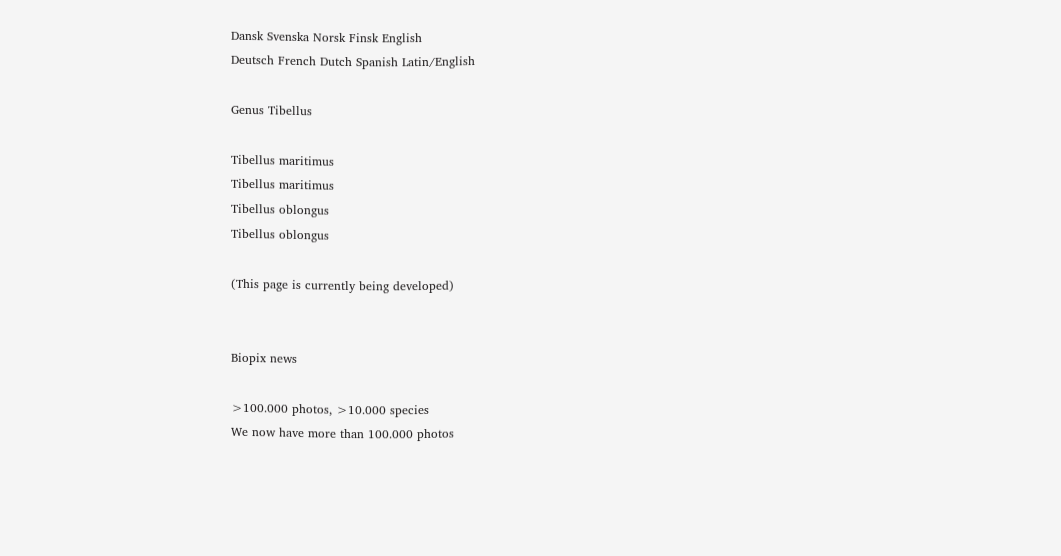Dansk Svenska Norsk Finsk English
Deutsch French Dutch Spanish Latin/English

Genus Tibellus

Tibellus maritimus
Tibellus maritimus
Tibellus oblongus
Tibellus oblongus

(This page is currently being developed)


Biopix news

>100.000 photos, >10.000 species
We now have more than 100.000 photos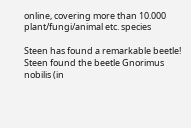online, covering more than 10.000 plant/fungi/animal etc. species

Steen has found a remarkable beetle!
Steen found the beetle Gnorimus nobilis (in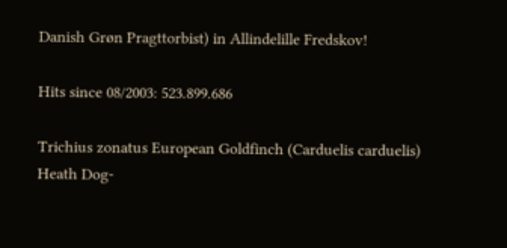Danish Grøn Pragttorbist) in Allindelille Fredskov!

Hits since 08/2003: 523.899.686

Trichius zonatus European Goldfinch (Carduelis carduelis) Heath Dog-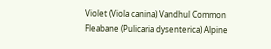Violet (Viola canina) Vandhul Common Fleabane (Pulicaria dysenterica) Alpine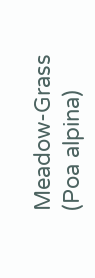Meadow-Grass (Poa alpina)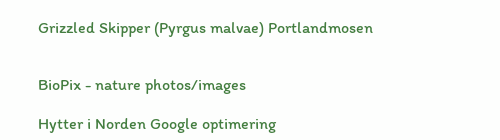Grizzled Skipper (Pyrgus malvae) Portlandmosen


BioPix - nature photos/images

Hytter i Norden Google optimering